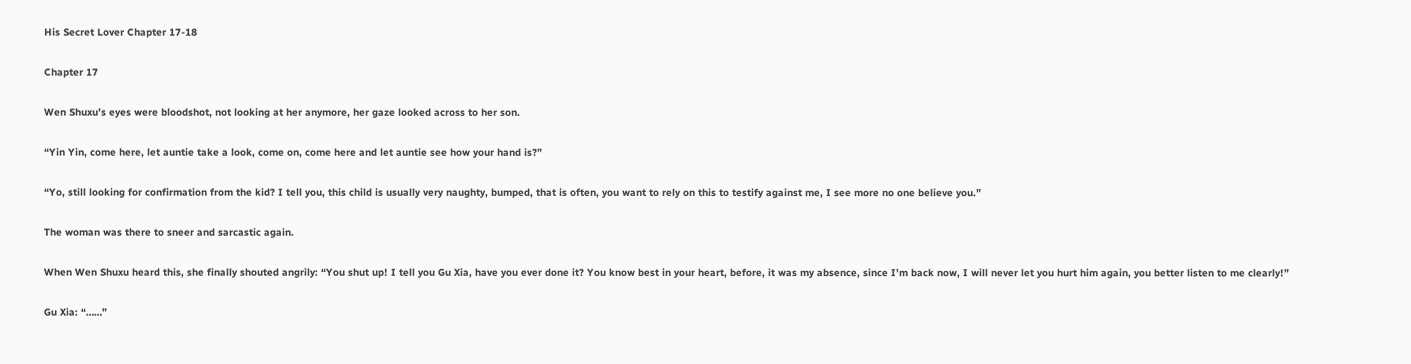His Secret Lover Chapter 17-18

Chapter 17

Wen Shuxu’s eyes were bloodshot, not looking at her anymore, her gaze looked across to her son.

“Yin Yin, come here, let auntie take a look, come on, come here and let auntie see how your hand is?”

“Yo, still looking for confirmation from the kid? I tell you, this child is usually very naughty, bumped, that is often, you want to rely on this to testify against me, I see more no one believe you.”

The woman was there to sneer and sarcastic again.

When Wen Shuxu heard this, she finally shouted angrily: “You shut up! I tell you Gu Xia, have you ever done it? You know best in your heart, before, it was my absence, since I’m back now, I will never let you hurt him again, you better listen to me clearly!”

Gu Xia: “……”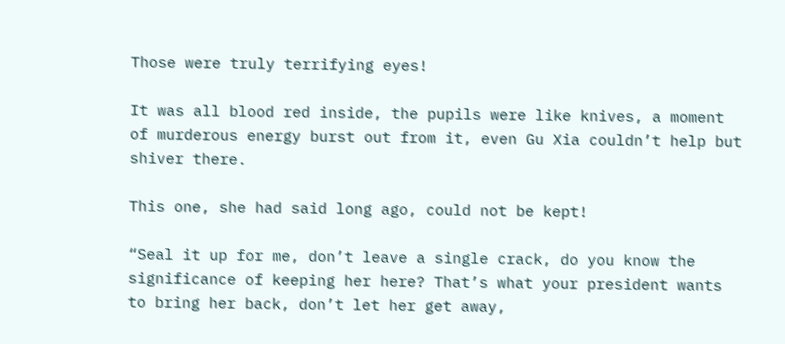Those were truly terrifying eyes!

It was all blood red inside, the pupils were like knives, a moment of murderous energy burst out from it, even Gu Xia couldn’t help but shiver there.

This one, she had said long ago, could not be kept!

“Seal it up for me, don’t leave a single crack, do you know the significance of keeping her here? That’s what your president wants to bring her back, don’t let her get away,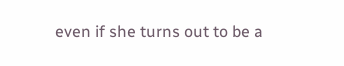even if she turns out to be a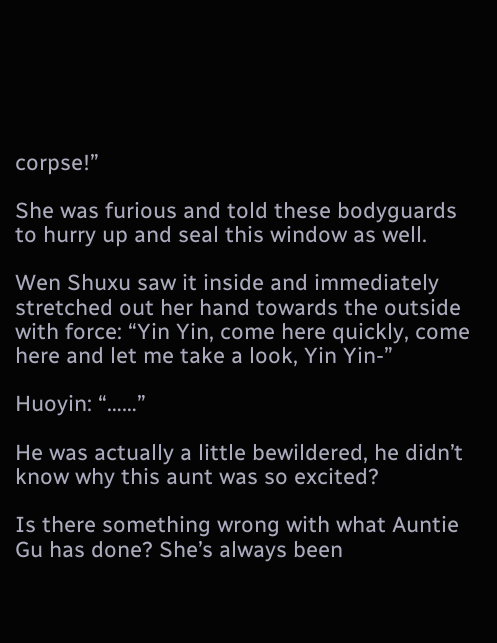corpse!”

She was furious and told these bodyguards to hurry up and seal this window as well.

Wen Shuxu saw it inside and immediately stretched out her hand towards the outside with force: “Yin Yin, come here quickly, come here and let me take a look, Yin Yin-”

Huoyin: “……”

He was actually a little bewildered, he didn’t know why this aunt was so excited?

Is there something wrong with what Auntie Gu has done? She’s always been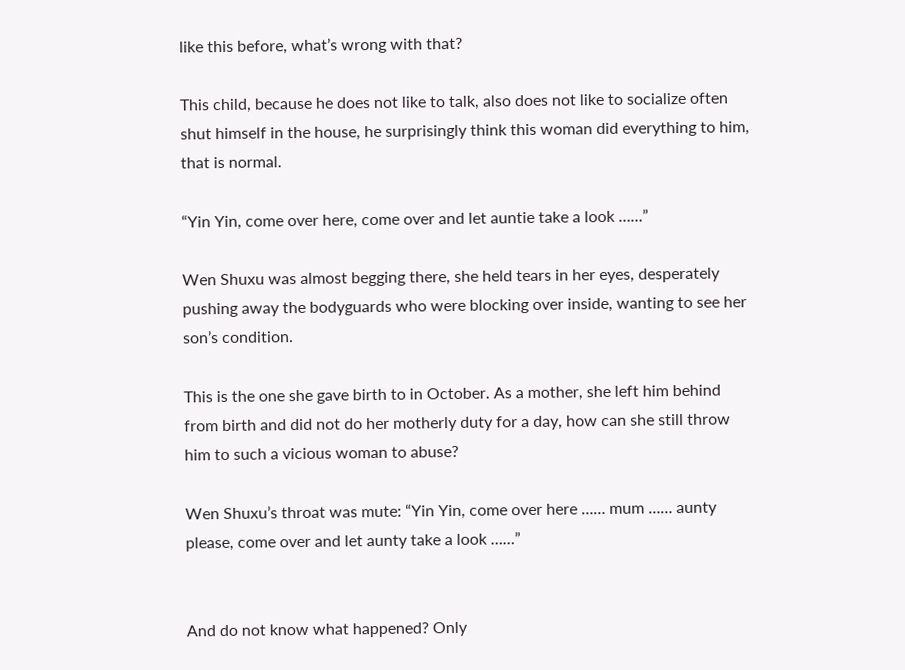like this before, what’s wrong with that?

This child, because he does not like to talk, also does not like to socialize often shut himself in the house, he surprisingly think this woman did everything to him, that is normal.

“Yin Yin, come over here, come over and let auntie take a look ……”

Wen Shuxu was almost begging there, she held tears in her eyes, desperately pushing away the bodyguards who were blocking over inside, wanting to see her son’s condition.

This is the one she gave birth to in October. As a mother, she left him behind from birth and did not do her motherly duty for a day, how can she still throw him to such a vicious woman to abuse?

Wen Shuxu’s throat was mute: “Yin Yin, come over here …… mum …… aunty please, come over and let aunty take a look ……”


And do not know what happened? Only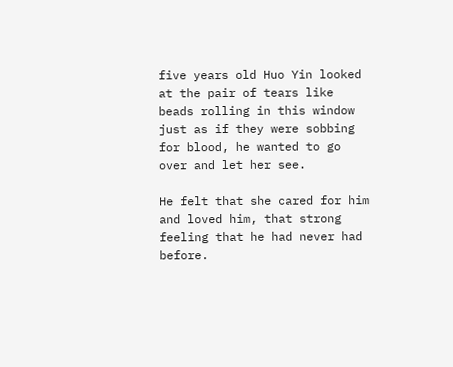five years old Huo Yin looked at the pair of tears like beads rolling in this window just as if they were sobbing for blood, he wanted to go over and let her see.

He felt that she cared for him and loved him, that strong feeling that he had never had before.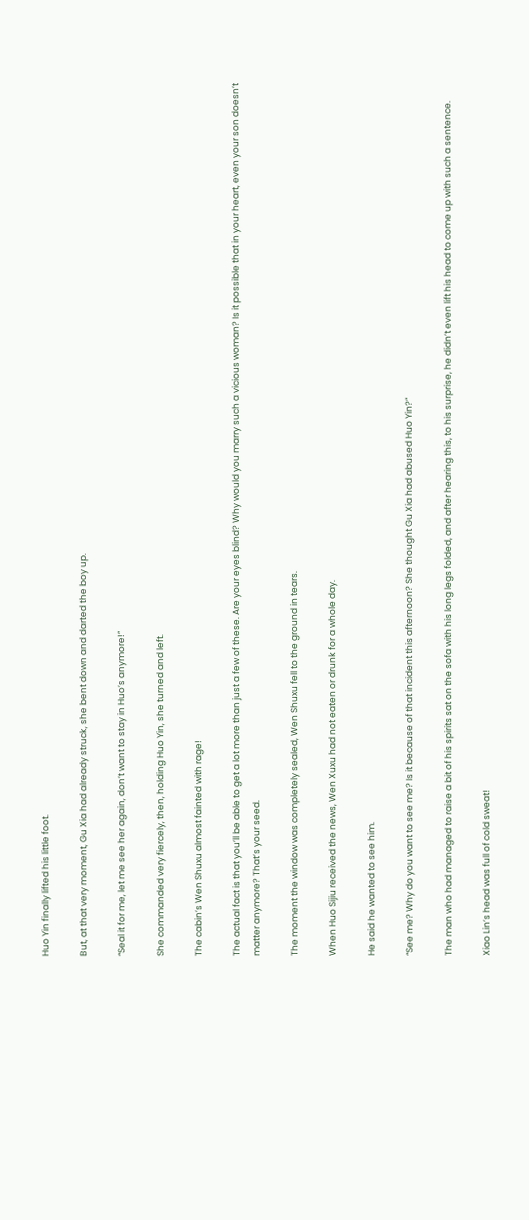Huo Yin finally lifted his little foot.

But, at that very moment, Gu Xia had already struck, she bent down and darted the boy up.

“Seal it for me, let me see her again, don’t want to stay in Huo’s anymore!”

She commanded very fiercely, then, holding Huo Yin, she turned and left.

The cabin’s Wen Shuxu almost fainted with rage!

The actual fact is that you’ll be able to get a lot more than just a few of these. Are your eyes blind? Why would you marry such a vicious woman? Is it possible that in your heart, even your son doesn’t matter anymore? That’s your seed.

The moment the window was completely sealed, Wen Shuxu fell to the ground in tears.

When Huo Sijiu received the news, Wen Xuxu had not eaten or drunk for a whole day.

He said he wanted to see him.

“See me? Why do you want to see me? Is it because of that incident this afternoon? She thought Gu Xia had abused Huo Yin?”

The man who had managed to raise a bit of his spirits sat on the sofa with his long legs folded, and after hearing this, to his surprise, he didn’t even lift his head to come up with such a sentence.

Xiao Lin’s head was full of cold sweat!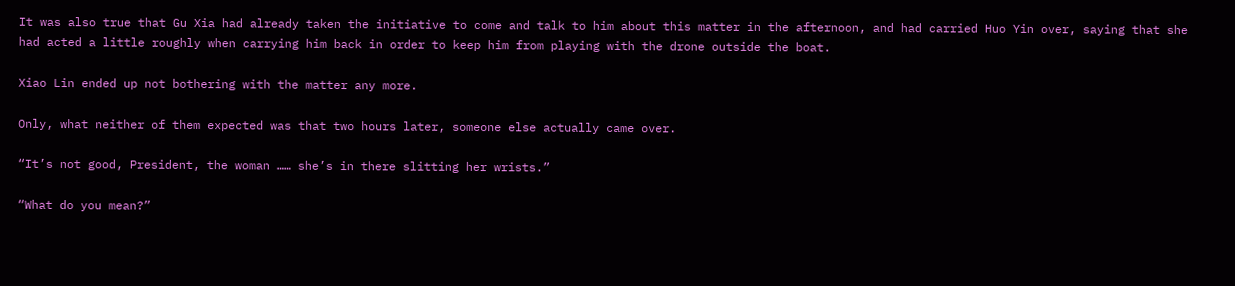It was also true that Gu Xia had already taken the initiative to come and talk to him about this matter in the afternoon, and had carried Huo Yin over, saying that she had acted a little roughly when carrying him back in order to keep him from playing with the drone outside the boat.

Xiao Lin ended up not bothering with the matter any more.

Only, what neither of them expected was that two hours later, someone else actually came over.

“It’s not good, President, the woman …… she’s in there slitting her wrists.”

“What do you mean?”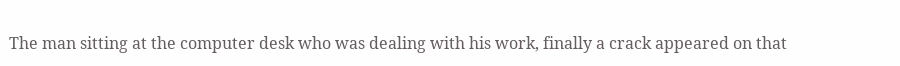The man sitting at the computer desk who was dealing with his work, finally a crack appeared on that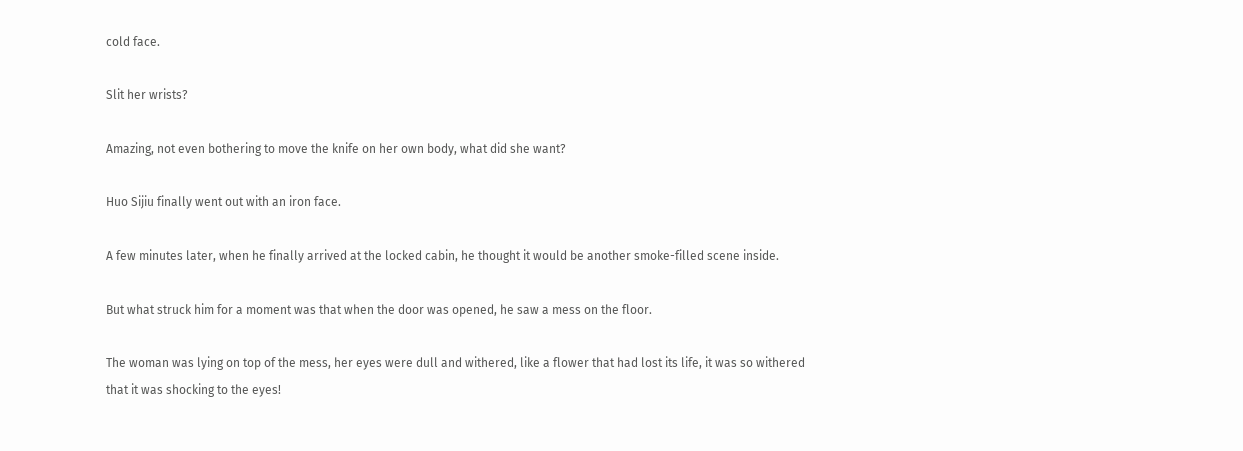cold face.

Slit her wrists?

Amazing, not even bothering to move the knife on her own body, what did she want?

Huo Sijiu finally went out with an iron face.

A few minutes later, when he finally arrived at the locked cabin, he thought it would be another smoke-filled scene inside.

But what struck him for a moment was that when the door was opened, he saw a mess on the floor.

The woman was lying on top of the mess, her eyes were dull and withered, like a flower that had lost its life, it was so withered that it was shocking to the eyes!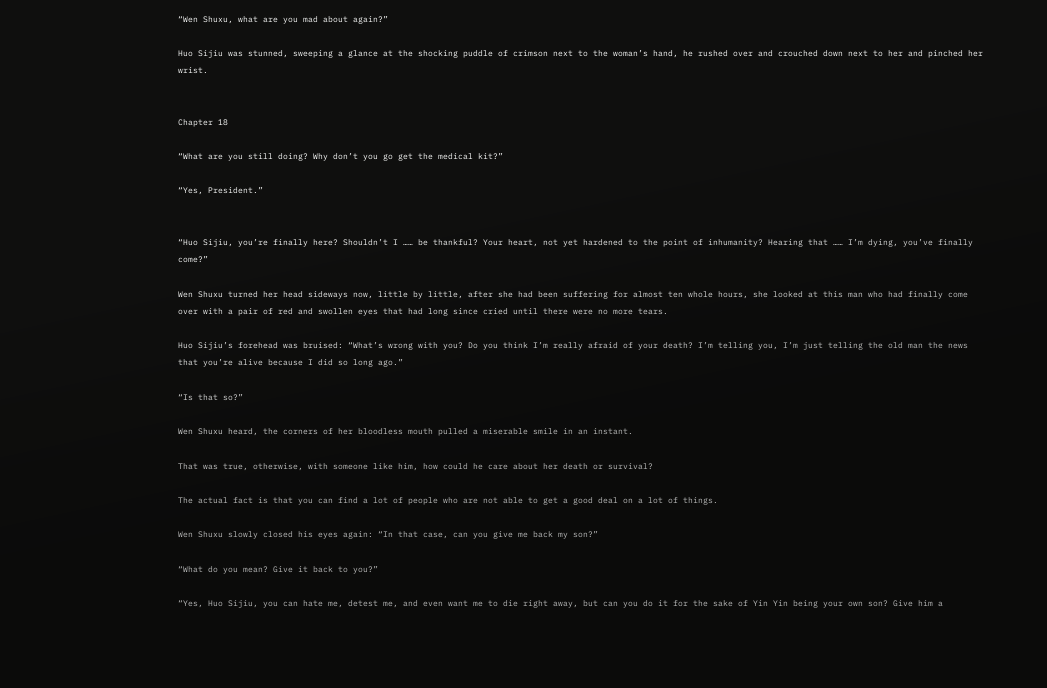“Wen Shuxu, what are you mad about again?”

Huo Sijiu was stunned, sweeping a glance at the shocking puddle of crimson next to the woman’s hand, he rushed over and crouched down next to her and pinched her wrist.


Chapter 18

“What are you still doing? Why don’t you go get the medical kit?”

“Yes, President.”


“Huo Sijiu, you’re finally here? Shouldn’t I …… be thankful? Your heart, not yet hardened to the point of inhumanity? Hearing that …… I’m dying, you’ve finally come?”

Wen Shuxu turned her head sideways now, little by little, after she had been suffering for almost ten whole hours, she looked at this man who had finally come over with a pair of red and swollen eyes that had long since cried until there were no more tears.

Huo Sijiu’s forehead was bruised: “What’s wrong with you? Do you think I’m really afraid of your death? I’m telling you, I’m just telling the old man the news that you’re alive because I did so long ago.”

“Is that so?”

Wen Shuxu heard, the corners of her bloodless mouth pulled a miserable smile in an instant.

That was true, otherwise, with someone like him, how could he care about her death or survival?

The actual fact is that you can find a lot of people who are not able to get a good deal on a lot of things.

Wen Shuxu slowly closed his eyes again: “In that case, can you give me back my son?”

“What do you mean? Give it back to you?”

“Yes, Huo Sijiu, you can hate me, detest me, and even want me to die right away, but can you do it for the sake of Yin Yin being your own son? Give him a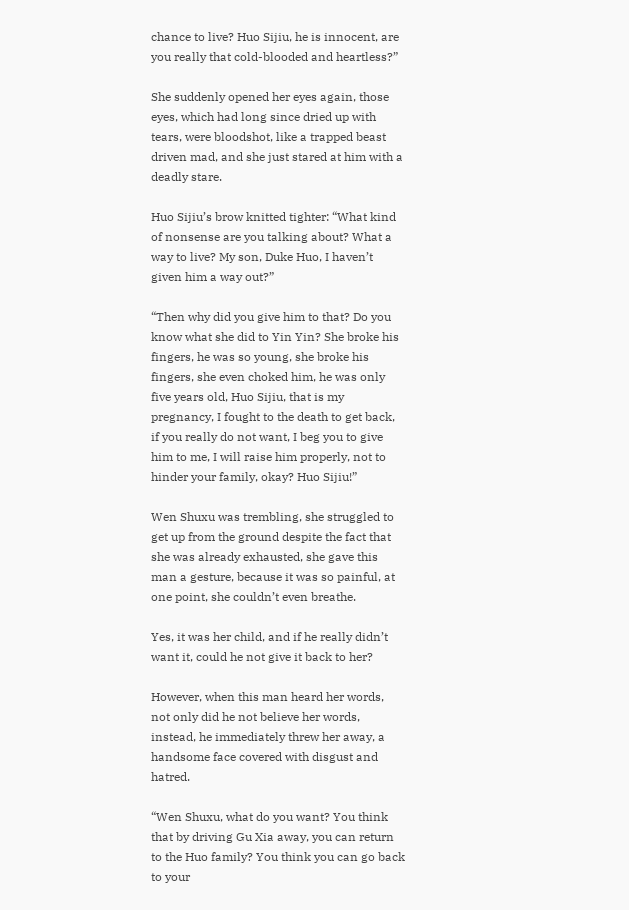chance to live? Huo Sijiu, he is innocent, are you really that cold-blooded and heartless?”

She suddenly opened her eyes again, those eyes, which had long since dried up with tears, were bloodshot, like a trapped beast driven mad, and she just stared at him with a deadly stare.

Huo Sijiu’s brow knitted tighter: “What kind of nonsense are you talking about? What a way to live? My son, Duke Huo, I haven’t given him a way out?”

“Then why did you give him to that? Do you know what she did to Yin Yin? She broke his fingers, he was so young, she broke his fingers, she even choked him, he was only five years old, Huo Sijiu, that is my pregnancy, I fought to the death to get back, if you really do not want, I beg you to give him to me, I will raise him properly, not to hinder your family, okay? Huo Sijiu!”

Wen Shuxu was trembling, she struggled to get up from the ground despite the fact that she was already exhausted, she gave this man a gesture, because it was so painful, at one point, she couldn’t even breathe.

Yes, it was her child, and if he really didn’t want it, could he not give it back to her?

However, when this man heard her words, not only did he not believe her words, instead, he immediately threw her away, a handsome face covered with disgust and hatred.

“Wen Shuxu, what do you want? You think that by driving Gu Xia away, you can return to the Huo family? You think you can go back to your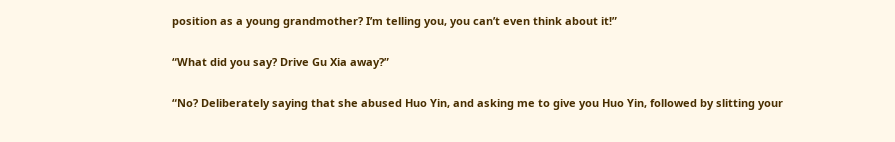position as a young grandmother? I’m telling you, you can’t even think about it!”

“What did you say? Drive Gu Xia away?”

“No? Deliberately saying that she abused Huo Yin, and asking me to give you Huo Yin, followed by slitting your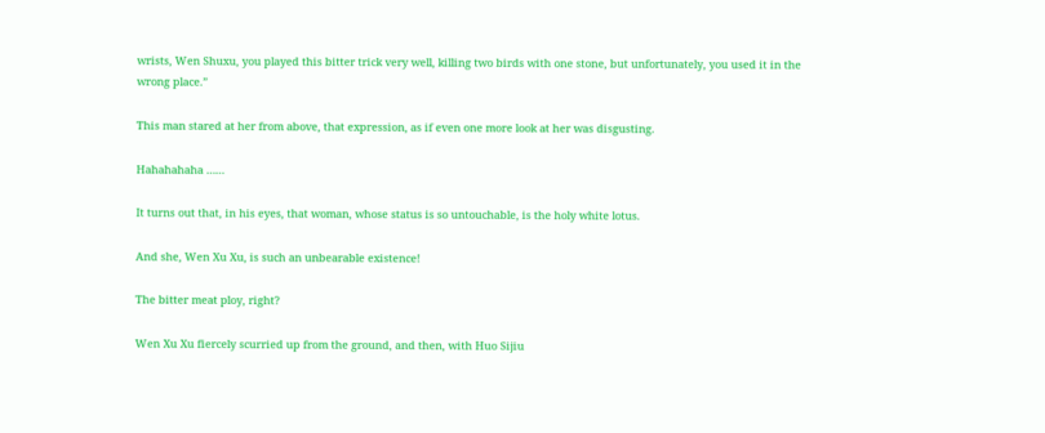wrists, Wen Shuxu, you played this bitter trick very well, killing two birds with one stone, but unfortunately, you used it in the wrong place.”

This man stared at her from above, that expression, as if even one more look at her was disgusting.

Hahahahaha ……

It turns out that, in his eyes, that woman, whose status is so untouchable, is the holy white lotus.

And she, Wen Xu Xu, is such an unbearable existence!

The bitter meat ploy, right?

Wen Xu Xu fiercely scurried up from the ground, and then, with Huo Sijiu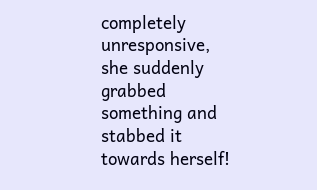completely unresponsive, she suddenly grabbed something and stabbed it towards herself!